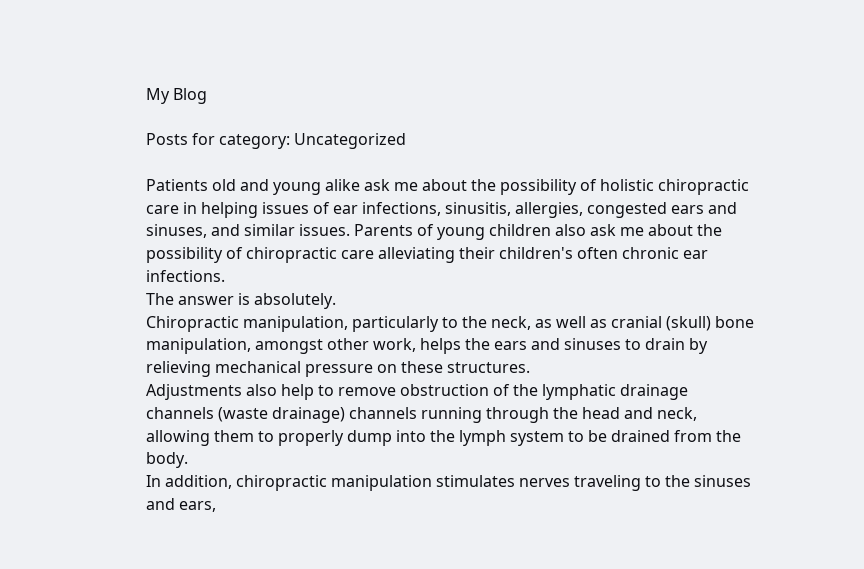My Blog

Posts for category: Uncategorized

Patients old and young alike ask me about the possibility of holistic chiropractic care in helping issues of ear infections, sinusitis, allergies, congested ears and sinuses, and similar issues. Parents of young children also ask me about the possibility of chiropractic care alleviating their children's often chronic ear infections.
The answer is absolutely.
Chiropractic manipulation, particularly to the neck, as well as cranial (skull) bone manipulation, amongst other work, helps the ears and sinuses to drain by relieving mechanical pressure on these structures.
Adjustments also help to remove obstruction of the lymphatic drainage channels (waste drainage) channels running through the head and neck, allowing them to properly dump into the lymph system to be drained from the body.
In addition, chiropractic manipulation stimulates nerves traveling to the sinuses and ears,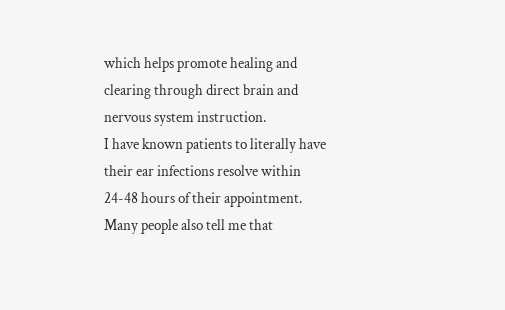which helps promote healing and clearing through direct brain and nervous system instruction.
I have known patients to literally have their ear infections resolve within 24-48 hours of their appointment. Many people also tell me that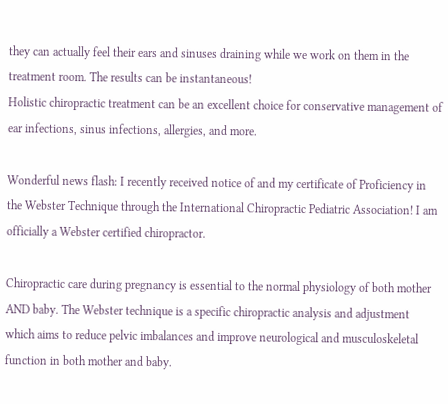they can actually feel their ears and sinuses draining while we work on them in the treatment room. The results can be instantaneous!
Holistic chiropractic treatment can be an excellent choice for conservative management of ear infections, sinus infections, allergies, and more.

Wonderful news flash: I recently received notice of and my certificate of Proficiency in the Webster Technique through the International Chiropractic Pediatric Association! I am officially a Webster certified chiropractor.

Chiropractic care during pregnancy is essential to the normal physiology of both mother AND baby. The Webster technique is a specific chiropractic analysis and adjustment which aims to reduce pelvic imbalances and improve neurological and musculoskeletal function in both mother and baby.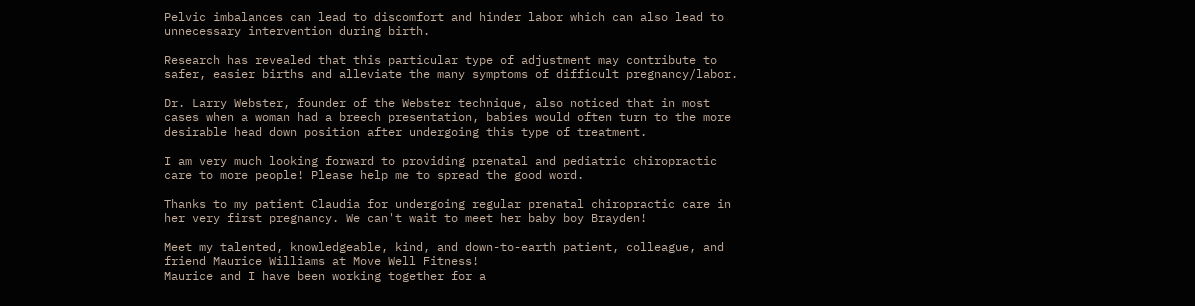Pelvic imbalances can lead to discomfort and hinder labor which can also lead to unnecessary intervention during birth.

Research has revealed that this particular type of adjustment may contribute to safer, easier births and alleviate the many symptoms of difficult pregnancy/labor.

Dr. Larry Webster, founder of the Webster technique, also noticed that in most cases when a woman had a breech presentation, babies would often turn to the more desirable head down position after undergoing this type of treatment.

I am very much looking forward to providing prenatal and pediatric chiropractic care to more people! Please help me to spread the good word.

Thanks to my patient Claudia for undergoing regular prenatal chiropractic care in her very first pregnancy. We can't wait to meet her baby boy Brayden!

Meet my talented, knowledgeable, kind, and down-to-earth patient, colleague, and friend Maurice Williams at Move Well Fitness!
Maurice and I have been working together for a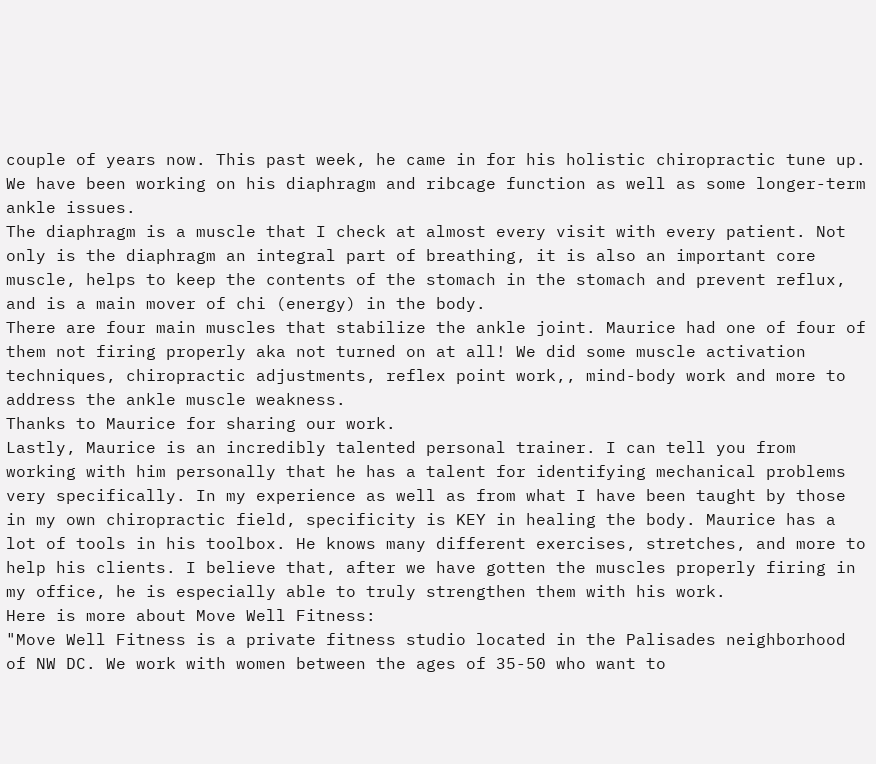couple of years now. This past week, he came in for his holistic chiropractic tune up. We have been working on his diaphragm and ribcage function as well as some longer-term ankle issues.
The diaphragm is a muscle that I check at almost every visit with every patient. Not only is the diaphragm an integral part of breathing, it is also an important core muscle, helps to keep the contents of the stomach in the stomach and prevent reflux, and is a main mover of chi (energy) in the body.
There are four main muscles that stabilize the ankle joint. Maurice had one of four of them not firing properly aka not turned on at all! We did some muscle activation techniques, chiropractic adjustments, reflex point work,, mind-body work and more to address the ankle muscle weakness.
Thanks to Maurice for sharing our work.
Lastly, Maurice is an incredibly talented personal trainer. I can tell you from working with him personally that he has a talent for identifying mechanical problems very specifically. In my experience as well as from what I have been taught by those in my own chiropractic field, specificity is KEY in healing the body. Maurice has a lot of tools in his toolbox. He knows many different exercises, stretches, and more to help his clients. I believe that, after we have gotten the muscles properly firing in my office, he is especially able to truly strengthen them with his work.
Here is more about Move Well Fitness:
"Move Well Fitness is a private fitness studio located in the Palisades neighborhood of NW DC. We work with women between the ages of 35-50 who want to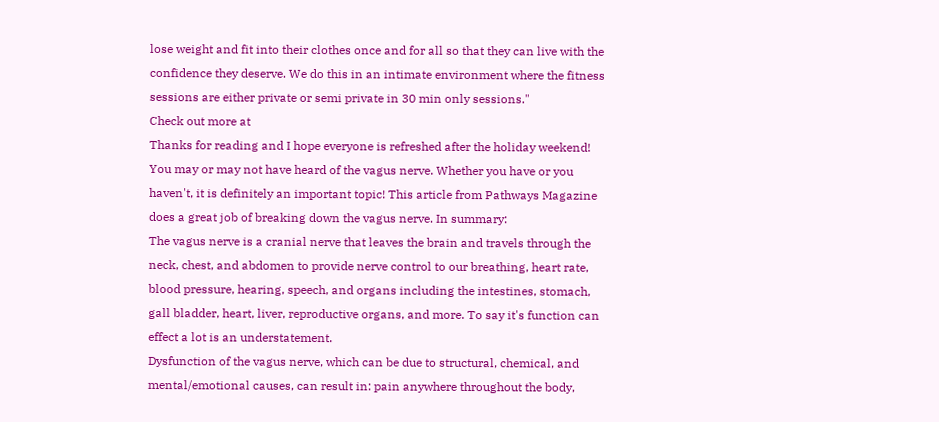lose weight and fit into their clothes once and for all so that they can live with the confidence they deserve. We do this in an intimate environment where the fitness sessions are either private or semi private in 30 min only sessions."
Check out more at
Thanks for reading and I hope everyone is refreshed after the holiday weekend!
You may or may not have heard of the vagus nerve. Whether you have or you haven't, it is definitely an important topic! This article from Pathways Magazine does a great job of breaking down the vagus nerve. In summary:
The vagus nerve is a cranial nerve that leaves the brain and travels through the neck, chest, and abdomen to provide nerve control to our breathing, heart rate, blood pressure, hearing, speech, and organs including the intestines, stomach, gall bladder, heart, liver, reproductive organs, and more. To say it's function can effect a lot is an understatement.
Dysfunction of the vagus nerve, which can be due to structural, chemical, and mental/emotional causes, can result in: pain anywhere throughout the body,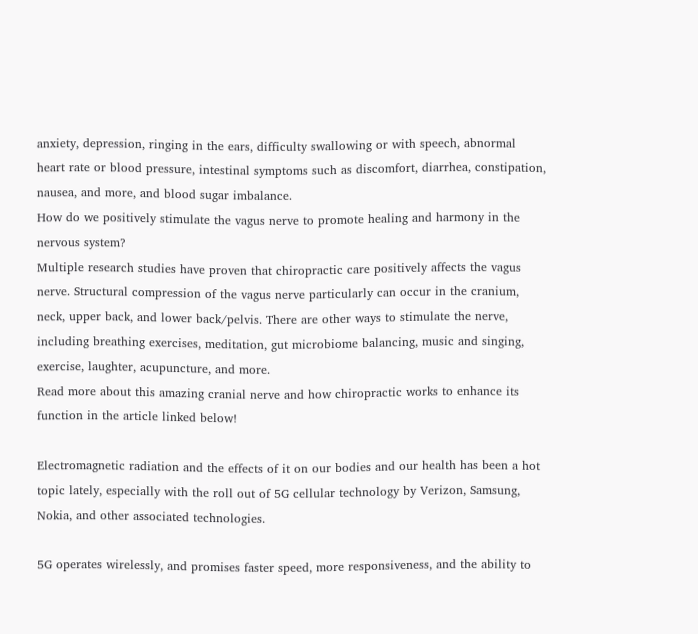anxiety, depression, ringing in the ears, difficulty swallowing or with speech, abnormal heart rate or blood pressure, intestinal symptoms such as discomfort, diarrhea, constipation, nausea, and more, and blood sugar imbalance.
How do we positively stimulate the vagus nerve to promote healing and harmony in the nervous system?
Multiple research studies have proven that chiropractic care positively affects the vagus nerve. Structural compression of the vagus nerve particularly can occur in the cranium, neck, upper back, and lower back/pelvis. There are other ways to stimulate the nerve, including breathing exercises, meditation, gut microbiome balancing, music and singing, exercise, laughter, acupuncture, and more.
Read more about this amazing cranial nerve and how chiropractic works to enhance its function in the article linked below!

Electromagnetic radiation and the effects of it on our bodies and our health has been a hot topic lately, especially with the roll out of 5G cellular technology by Verizon, Samsung, Nokia, and other associated technologies.

5G operates wirelessly, and promises faster speed, more responsiveness, and the ability to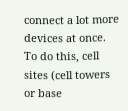connect a lot more devices at once. To do this, cell sites (cell towers or base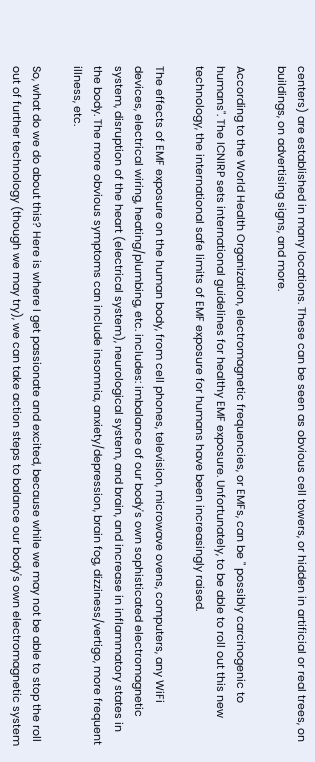centers) are established in many locations. These can be seen as obvious cell towers, or hidden in artificial or real trees, on buildings, on advertising signs, and more.

According to the World Health Organization, electromagnetic frequencies, or EMFs, can be " possibly carcinogenic to humans". The ICNIRP sets international guidelines for healthy EMF exposure. Unfortunately, to be able to roll out this new technology, the international safe limits of EMF exposure for humans have been increasingly raised.

The effects of EMF exposure on the human body, from cell phones, television, microwave ovens, computers, any WiFi devices, electrical wiring, heating/plumbing, etc. includes: imbalance of our body's own sophisticated electromagnetic system, disruption of the heart (electrical system), neurological system, and brain, and increase in inflammatory states in the body. The more obvious symptoms can include insomnia, anxiety/depression, brain fog, dizziness/vertigo, more frequent illness, etc.

So, what do we do about this? Here is where I get passionate and excited, because while we may not be able to stop the roll out of further technology (though we may try), we can take action steps to balance our body's own electromagnetic system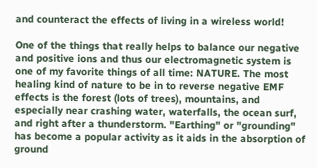and counteract the effects of living in a wireless world!

One of the things that really helps to balance our negative and positive ions and thus our electromagnetic system is one of my favorite things of all time: NATURE. The most healing kind of nature to be in to reverse negative EMF effects is the forest (lots of trees), mountains, and especially near crashing water, waterfalls, the ocean surf, and right after a thunderstorm. "Earthing" or "grounding" has become a popular activity as it aids in the absorption of ground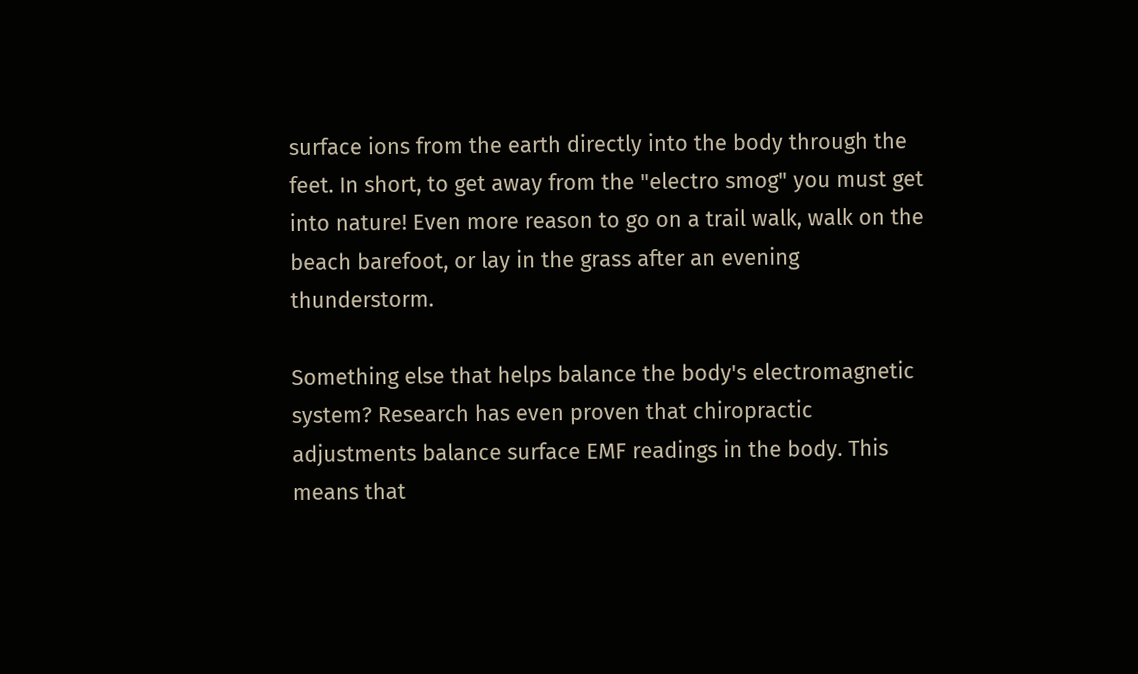surface ions from the earth directly into the body through the feet. In short, to get away from the "electro smog" you must get into nature! Even more reason to go on a trail walk, walk on the beach barefoot, or lay in the grass after an evening thunderstorm.

Something else that helps balance the body's electromagnetic system? Research has even proven that chiropractic adjustments balance surface EMF readings in the body. This means that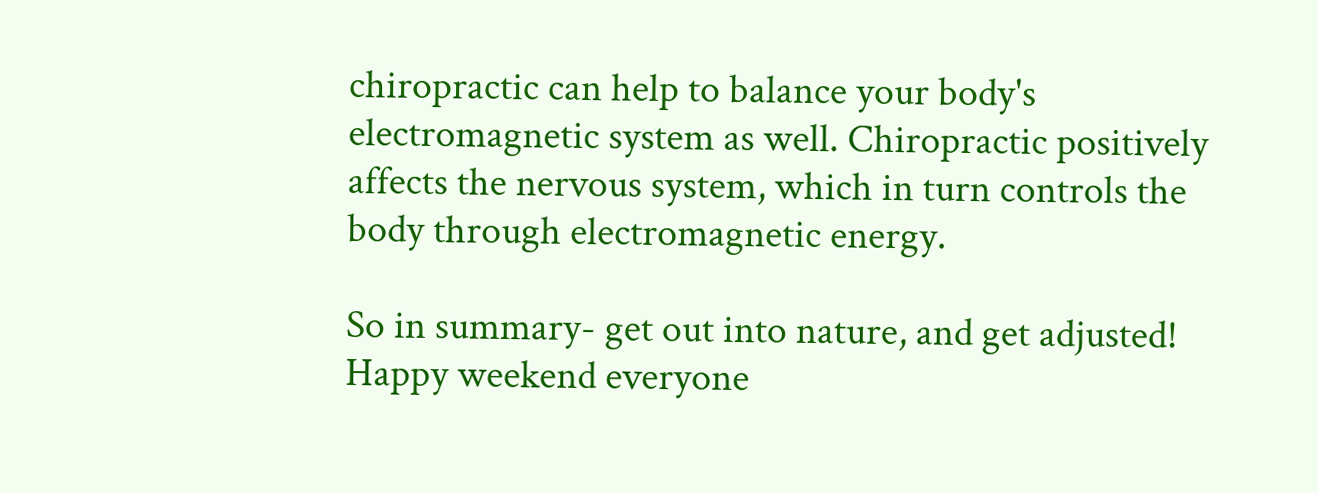chiropractic can help to balance your body's electromagnetic system as well. Chiropractic positively affects the nervous system, which in turn controls the body through electromagnetic energy.

So in summary- get out into nature, and get adjusted! Happy weekend everyone